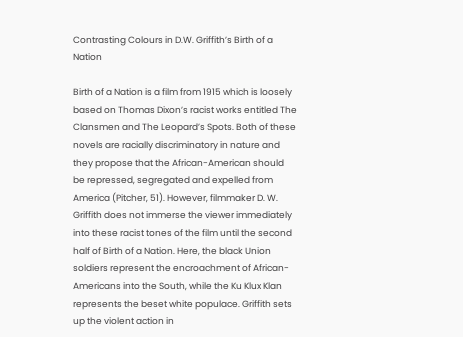Contrasting Colours in D.W. Griffith’s Birth of a Nation

Birth of a Nation is a film from 1915 which is loosely based on Thomas Dixon’s racist works entitled The Clansmen and The Leopard’s Spots. Both of these novels are racially discriminatory in nature and they propose that the African-American should be repressed, segregated and expelled from America (Pitcher, 51). However, filmmaker D. W. Griffith does not immerse the viewer immediately into these racist tones of the film until the second half of Birth of a Nation. Here, the black Union soldiers represent the encroachment of African-Americans into the South, while the Ku Klux Klan represents the beset white populace. Griffith sets up the violent action in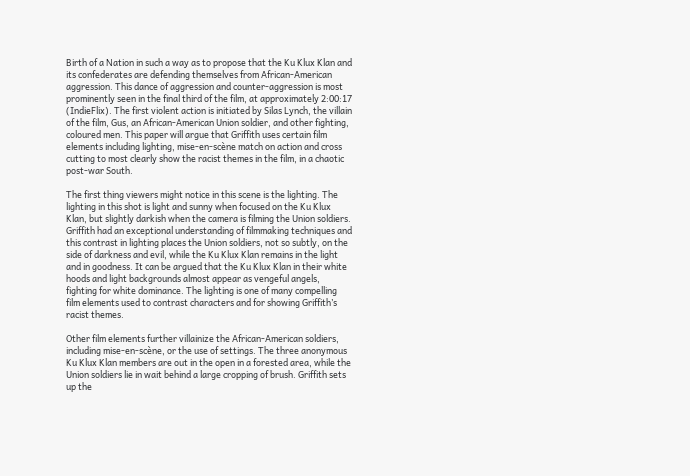Birth of a Nation in such a way as to propose that the Ku Klux Klan and its confederates are defending themselves from African-American aggression. This dance of aggression and counter-aggression is most prominently seen in the final third of the film, at approximately 2:00:17 (IndieFlix). The first violent action is initiated by Silas Lynch, the villain of the film, Gus, an African-American Union soldier, and other fighting, coloured men. This paper will argue that Griffith uses certain film elements including lighting, mise-en-scène match on action and cross cutting to most clearly show the racist themes in the film, in a chaotic post-war South.

The first thing viewers might notice in this scene is the lighting. The lighting in this shot is light and sunny when focused on the Ku Klux Klan, but slightly darkish when the camera is filming the Union soldiers. Griffith had an exceptional understanding of filmmaking techniques and this contrast in lighting places the Union soldiers, not so subtly, on the side of darkness and evil, while the Ku Klux Klan remains in the light and in goodness. It can be argued that the Ku Klux Klan in their white hoods and light backgrounds almost appear as vengeful angels, fighting for white dominance. The lighting is one of many compelling film elements used to contrast characters and for showing Griffith’s racist themes.

Other film elements further villainize the African-American soldiers, including mise-en-scène, or the use of settings. The three anonymous Ku Klux Klan members are out in the open in a forested area, while the Union soldiers lie in wait behind a large cropping of brush. Griffith sets up the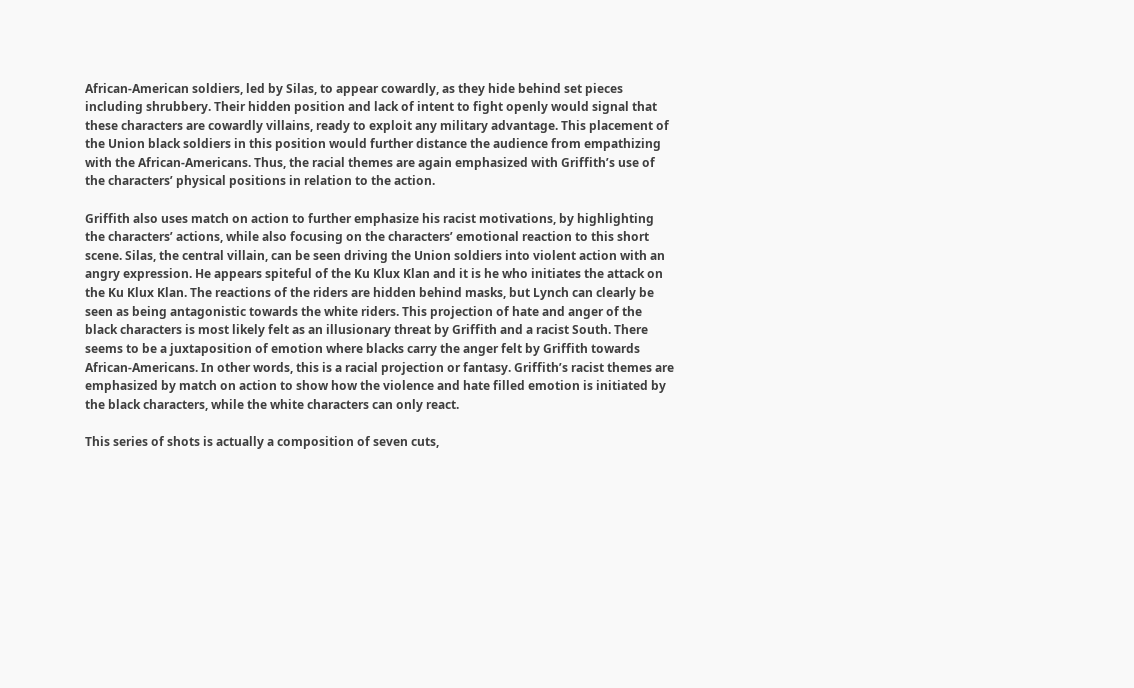African-American soldiers, led by Silas, to appear cowardly, as they hide behind set pieces including shrubbery. Their hidden position and lack of intent to fight openly would signal that these characters are cowardly villains, ready to exploit any military advantage. This placement of the Union black soldiers in this position would further distance the audience from empathizing with the African-Americans. Thus, the racial themes are again emphasized with Griffith’s use of the characters’ physical positions in relation to the action.

Griffith also uses match on action to further emphasize his racist motivations, by highlighting the characters’ actions, while also focusing on the characters’ emotional reaction to this short scene. Silas, the central villain, can be seen driving the Union soldiers into violent action with an angry expression. He appears spiteful of the Ku Klux Klan and it is he who initiates the attack on the Ku Klux Klan. The reactions of the riders are hidden behind masks, but Lynch can clearly be seen as being antagonistic towards the white riders. This projection of hate and anger of the black characters is most likely felt as an illusionary threat by Griffith and a racist South. There seems to be a juxtaposition of emotion where blacks carry the anger felt by Griffith towards African-Americans. In other words, this is a racial projection or fantasy. Griffith’s racist themes are emphasized by match on action to show how the violence and hate filled emotion is initiated by the black characters, while the white characters can only react.

This series of shots is actually a composition of seven cuts,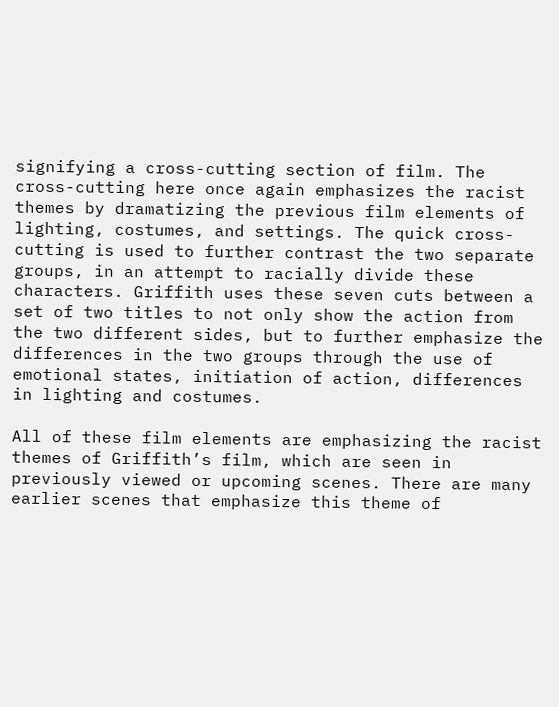signifying a cross-cutting section of film. The cross-cutting here once again emphasizes the racist themes by dramatizing the previous film elements of lighting, costumes, and settings. The quick cross-cutting is used to further contrast the two separate groups, in an attempt to racially divide these characters. Griffith uses these seven cuts between a set of two titles to not only show the action from the two different sides, but to further emphasize the differences in the two groups through the use of emotional states, initiation of action, differences in lighting and costumes.

All of these film elements are emphasizing the racist themes of Griffith’s film, which are seen in previously viewed or upcoming scenes. There are many earlier scenes that emphasize this theme of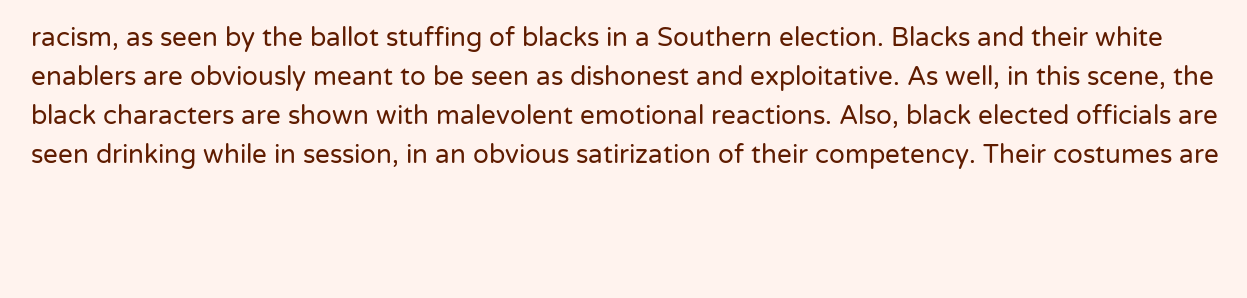racism, as seen by the ballot stuffing of blacks in a Southern election. Blacks and their white enablers are obviously meant to be seen as dishonest and exploitative. As well, in this scene, the black characters are shown with malevolent emotional reactions. Also, black elected officials are seen drinking while in session, in an obvious satirization of their competency. Their costumes are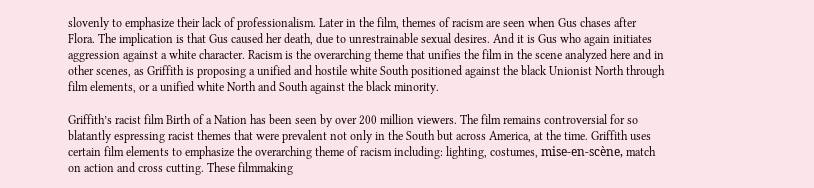slovenly to emphasize their lack of professionalism. Later in the film, themes of racism are seen when Gus chases after Flora. The implication is that Gus caused her death, due to unrestrainable sexual desires. And it is Gus who again initiates aggression against a white character. Racism is the overarching theme that unifies the film in the scene analyzed here and in other scenes, as Griffith is proposing a unified and hostile white South positioned against the black Unionist North through film elements, or a unified white North and South against the black minority.

Griffith’s racist film Birth of a Nation has been seen by over 200 million viewers. The film remains controversial for so blatantly espressing racist themes that were prevalent not only in the South but across America, at the time. Griffith uses certain film elements to emphasize the overarching theme of racism including: lighting, costumes, mise-en-scène, match on action and cross cutting. These filmmaking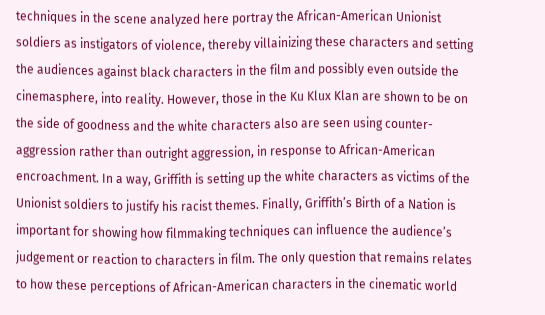techniques in the scene analyzed here portray the African-American Unionist soldiers as instigators of violence, thereby villainizing these characters and setting the audiences against black characters in the film and possibly even outside the cinemasphere, into reality. However, those in the Ku Klux Klan are shown to be on the side of goodness and the white characters also are seen using counter-aggression rather than outright aggression, in response to African-American encroachment. In a way, Griffith is setting up the white characters as victims of the Unionist soldiers to justify his racist themes. Finally, Griffith’s Birth of a Nation is important for showing how filmmaking techniques can influence the audience’s judgement or reaction to characters in film. The only question that remains relates to how these perceptions of African-American characters in the cinematic world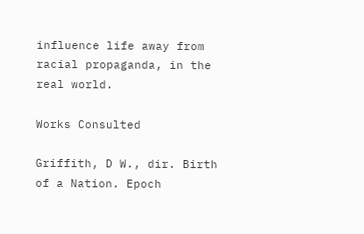influence life away from racial propaganda, in the real world.

Works Consulted

Griffith, D W., dir. Birth of a Nation. Epoch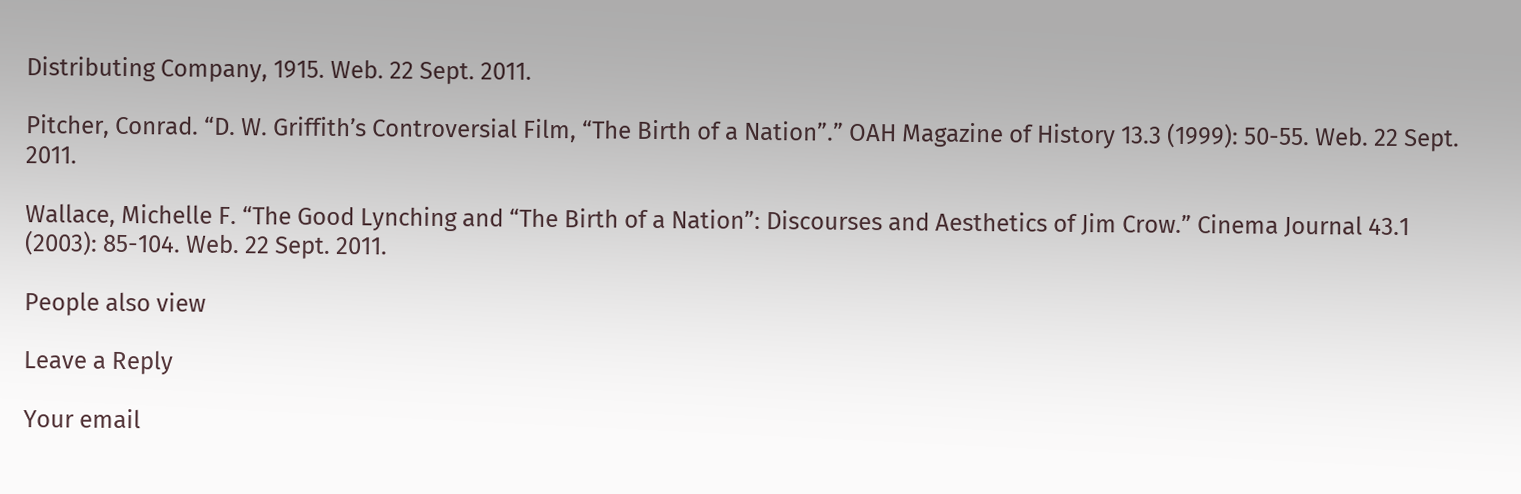Distributing Company, 1915. Web. 22 Sept. 2011.

Pitcher, Conrad. “D. W. Griffith’s Controversial Film, “The Birth of a Nation”.” OAH Magazine of History 13.3 (1999): 50-55. Web. 22 Sept. 2011.

Wallace, Michelle F. “The Good Lynching and “The Birth of a Nation”: Discourses and Aesthetics of Jim Crow.” Cinema Journal 43.1 (2003): 85-104. Web. 22 Sept. 2011.

People also view

Leave a Reply

Your email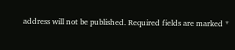address will not be published. Required fields are marked *